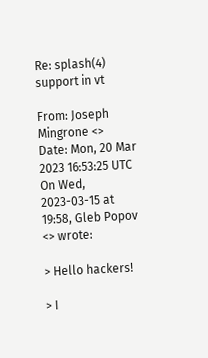Re: splash(4) support in vt

From: Joseph Mingrone <>
Date: Mon, 20 Mar 2023 16:53:25 UTC
On Wed, 2023-03-15 at 19:58, Gleb Popov <> wrote:

> Hello hackers!

> I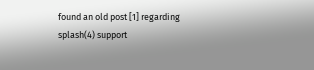found an old post [1] regarding splash(4) support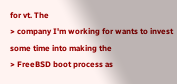for vt. The
> company I'm working for wants to invest some time into making the
> FreeBSD boot process as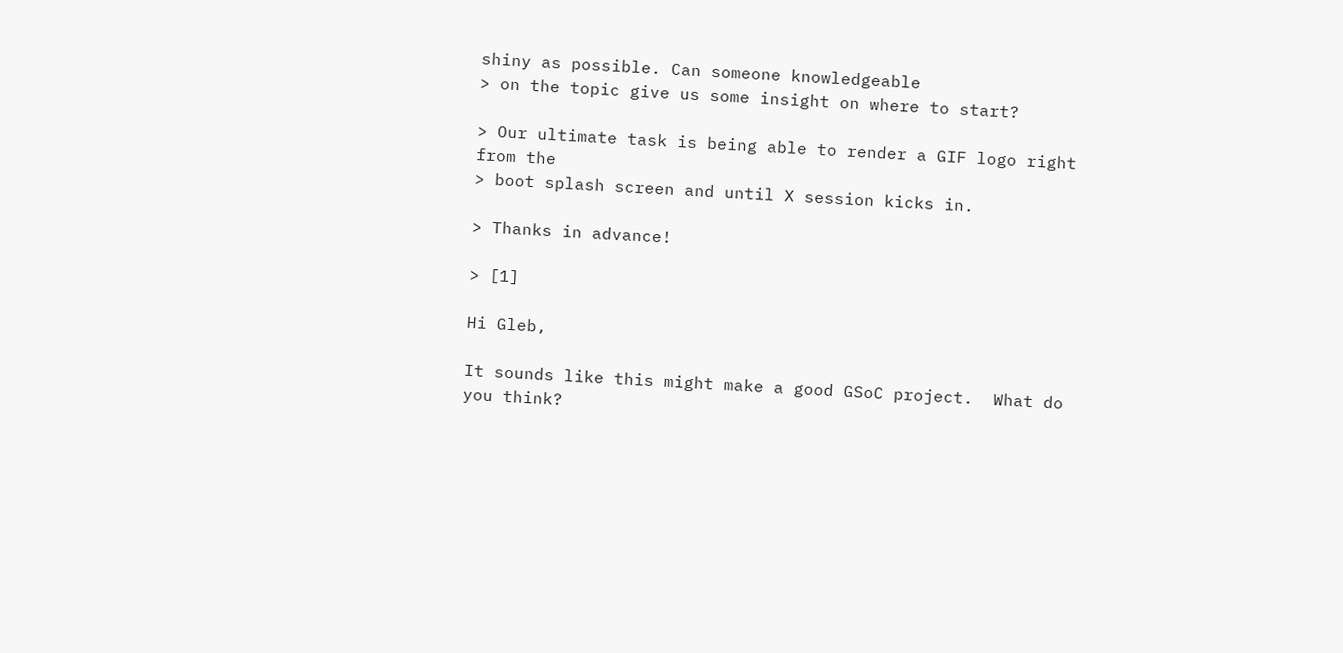shiny as possible. Can someone knowledgeable
> on the topic give us some insight on where to start?

> Our ultimate task is being able to render a GIF logo right from the
> boot splash screen and until X session kicks in.

> Thanks in advance!

> [1]

Hi Gleb,

It sounds like this might make a good GSoC project.  What do you think?